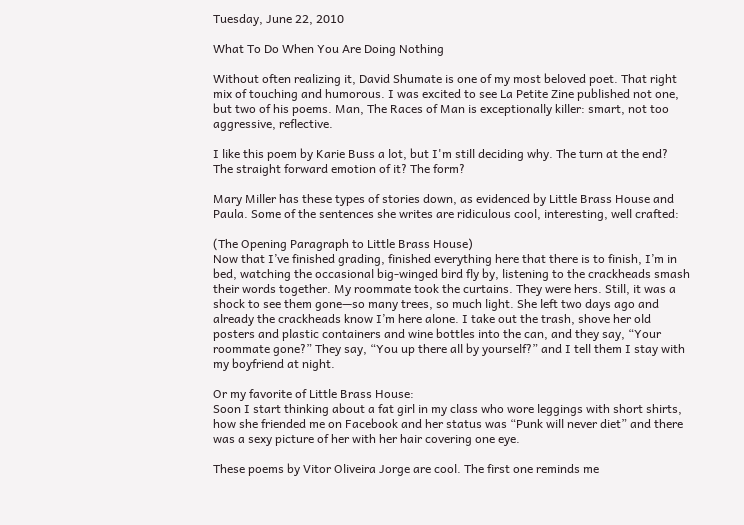Tuesday, June 22, 2010

What To Do When You Are Doing Nothing

Without often realizing it, David Shumate is one of my most beloved poet. That right mix of touching and humorous. I was excited to see La Petite Zine published not one, but two of his poems. Man, The Races of Man is exceptionally killer: smart, not too aggressive, reflective.

I like this poem by Karie Buss a lot, but I'm still deciding why. The turn at the end? The straight forward emotion of it? The form?

Mary Miller has these types of stories down, as evidenced by Little Brass House and Paula. Some of the sentences she writes are ridiculous cool, interesting, well crafted:

(The Opening Paragraph to Little Brass House)
Now that I’ve finished grading, finished everything here that there is to finish, I’m in bed, watching the occasional big-winged bird fly by, listening to the crackheads smash their words together. My roommate took the curtains. They were hers. Still, it was a shock to see them gone—so many trees, so much light. She left two days ago and already the crackheads know I’m here alone. I take out the trash, shove her old posters and plastic containers and wine bottles into the can, and they say, “Your roommate gone?” They say, “You up there all by yourself?” and I tell them I stay with my boyfriend at night.

Or my favorite of Little Brass House:
Soon I start thinking about a fat girl in my class who wore leggings with short shirts, how she friended me on Facebook and her status was “Punk will never diet” and there was a sexy picture of her with her hair covering one eye.

These poems by Vitor Oliveira Jorge are cool. The first one reminds me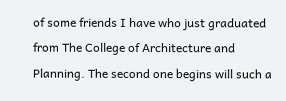of some friends I have who just graduated from The College of Architecture and Planning. The second one begins will such a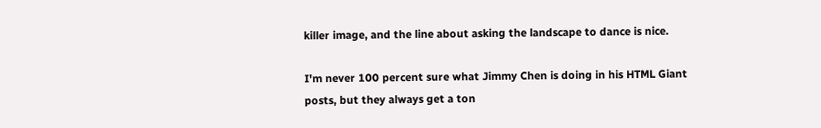killer image, and the line about asking the landscape to dance is nice.

I'm never 100 percent sure what Jimmy Chen is doing in his HTML Giant posts, but they always get a ton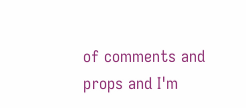of comments and props and I'm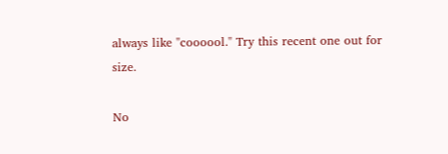always like "coooool." Try this recent one out for size.

No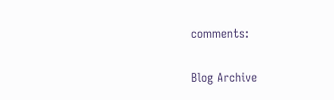comments:

Blog Archive